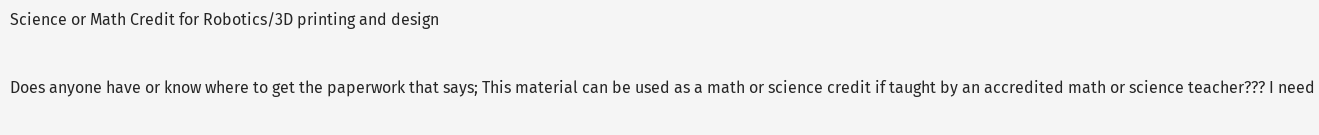Science or Math Credit for Robotics/3D printing and design

Does anyone have or know where to get the paperwork that says; This material can be used as a math or science credit if taught by an accredited math or science teacher??? I need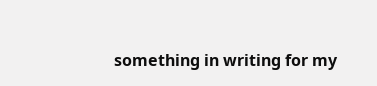something in writing for my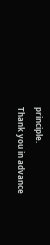principle.
Thank you in advance